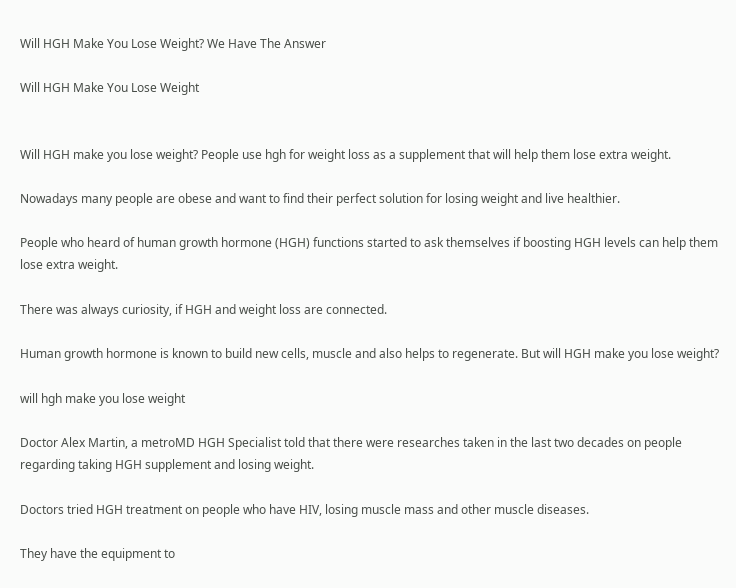Will HGH Make You Lose Weight? We Have The Answer

Will HGH Make You Lose Weight


Will HGH make you lose weight? People use hgh for weight loss as a supplement that will help them lose extra weight.

Nowadays many people are obese and want to find their perfect solution for losing weight and live healthier.

People who heard of human growth hormone (HGH) functions started to ask themselves if boosting HGH levels can help them lose extra weight.

There was always curiosity, if HGH and weight loss are connected.

Human growth hormone is known to build new cells, muscle and also helps to regenerate. But will HGH make you lose weight?

will hgh make you lose weight

Doctor Alex Martin, a metroMD HGH Specialist told that there were researches taken in the last two decades on people regarding taking HGH supplement and losing weight.

Doctors tried HGH treatment on people who have HIV, losing muscle mass and other muscle diseases.

They have the equipment to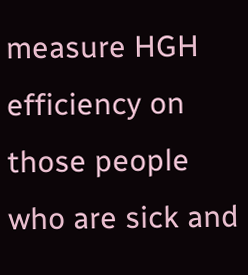measure HGH efficiency on those people who are sick and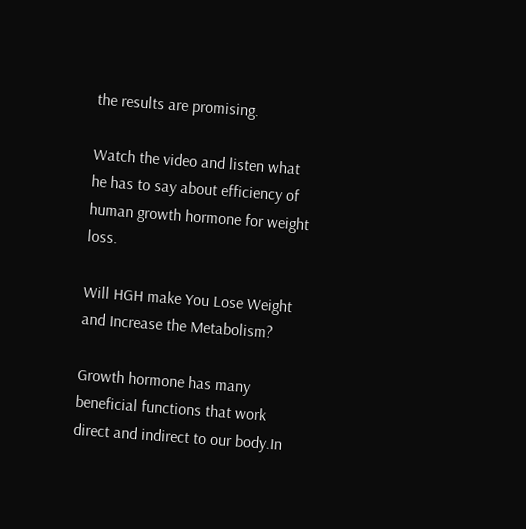the results are promising.

Watch the video and listen what he has to say about efficiency of human growth hormone for weight loss.

Will HGH make You Lose Weight and Increase the Metabolism?

Growth hormone has many beneficial functions that work direct and indirect to our body.In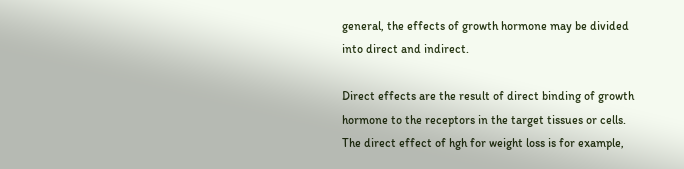general, the effects of growth hormone may be divided into direct and indirect.

Direct effects are the result of direct binding of growth hormone to the receptors in the target tissues or cells. The direct effect of hgh for weight loss is for example,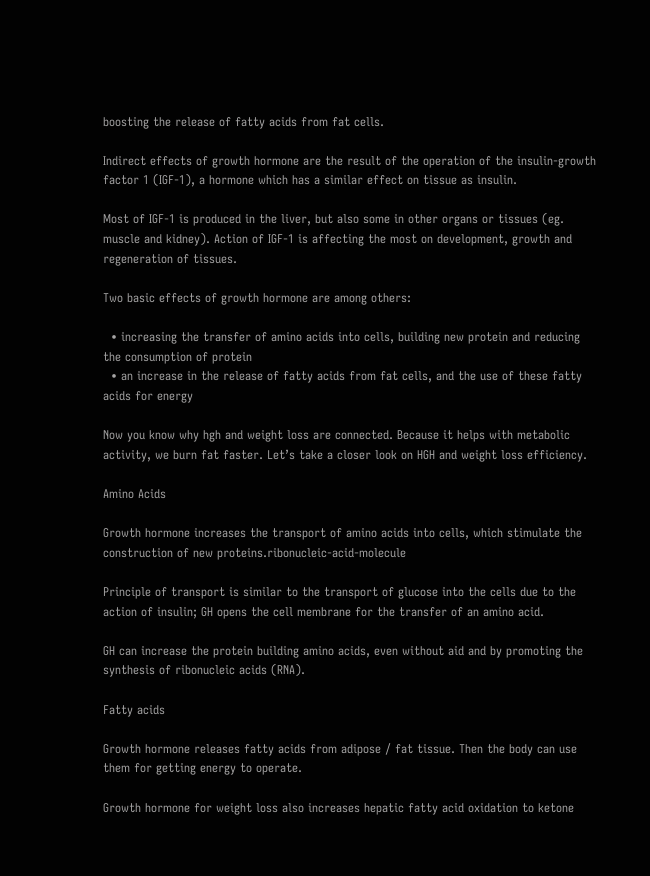boosting the release of fatty acids from fat cells.

Indirect effects of growth hormone are the result of the operation of the insulin-growth factor 1 (IGF-1), a hormone which has a similar effect on tissue as insulin.

Most of IGF-1 is produced in the liver, but also some in other organs or tissues (eg. muscle and kidney). Action of IGF-1 is affecting the most on development, growth and regeneration of tissues.

Two basic effects of growth hormone are among others:

  • increasing the transfer of amino acids into cells, building new protein and reducing the consumption of protein
  • an increase in the release of fatty acids from fat cells, and the use of these fatty acids for energy

Now you know why hgh and weight loss are connected. Because it helps with metabolic activity, we burn fat faster. Let’s take a closer look on HGH and weight loss efficiency.

Amino Acids

Growth hormone increases the transport of amino acids into cells, which stimulate the construction of new proteins.ribonucleic-acid-molecule

Principle of transport is similar to the transport of glucose into the cells due to the action of insulin; GH opens the cell membrane for the transfer of an amino acid.

GH can increase the protein building amino acids, even without aid and by promoting the synthesis of ribonucleic acids (RNA).

Fatty acids

Growth hormone releases fatty acids from adipose / fat tissue. Then the body can use them for getting energy to operate.

Growth hormone for weight loss also increases hepatic fatty acid oxidation to ketone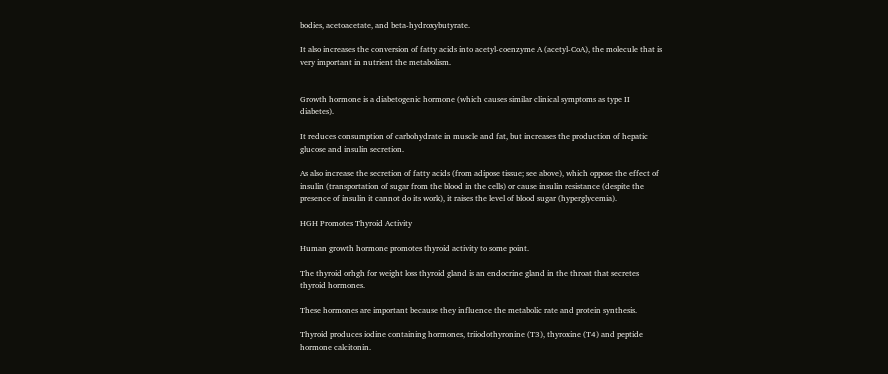bodies, acetoacetate, and beta-hydroxybutyrate.

It also increases the conversion of fatty acids into acetyl-coenzyme A (acetyl-CoA), the molecule that is very important in nutrient the metabolism.


Growth hormone is a diabetogenic hormone (which causes similar clinical symptoms as type II diabetes).

It reduces consumption of carbohydrate in muscle and fat, but increases the production of hepatic glucose and insulin secretion.

As also increase the secretion of fatty acids (from adipose tissue; see above), which oppose the effect of insulin (transportation of sugar from the blood in the cells) or cause insulin resistance (despite the presence of insulin it cannot do its work), it raises the level of blood sugar (hyperglycemia).

HGH Promotes Thyroid Activity

Human growth hormone promotes thyroid activity to some point.

The thyroid orhgh for weight loss thyroid gland is an endocrine gland in the throat that secretes thyroid hormones.

These hormones are important because they influence the metabolic rate and protein synthesis.

Thyroid produces iodine containing hormones, triiodothyronine (T3), thyroxine (T4) and peptide hormone calcitonin.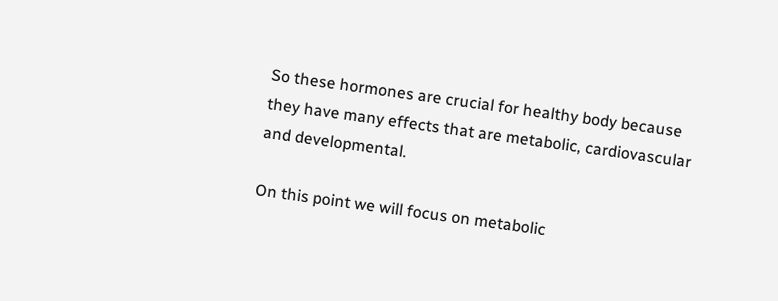So these hormones are crucial for healthy body because they have many effects that are metabolic, cardiovascular and developmental.

On this point we will focus on metabolic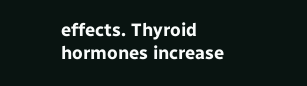effects. Thyroid hormones increase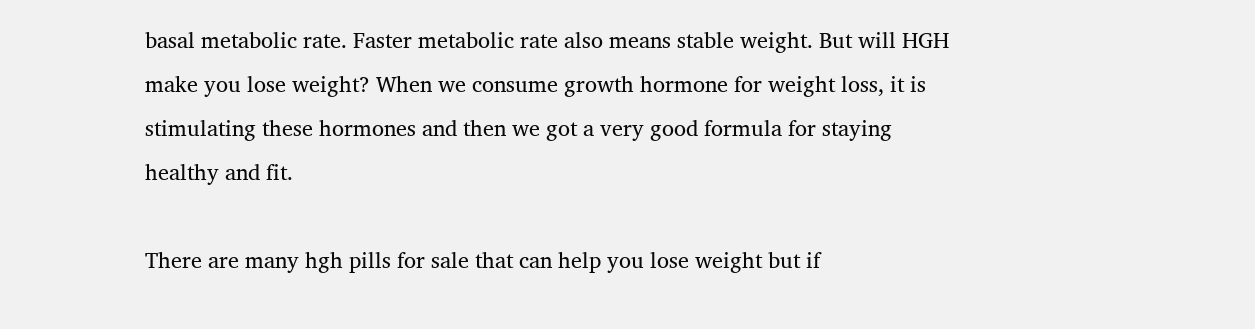basal metabolic rate. Faster metabolic rate also means stable weight. But will HGH make you lose weight? When we consume growth hormone for weight loss, it is stimulating these hormones and then we got a very good formula for staying healthy and fit.

There are many hgh pills for sale that can help you lose weight but if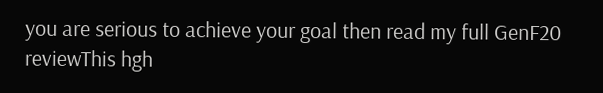you are serious to achieve your goal then read my full GenF20 reviewThis hgh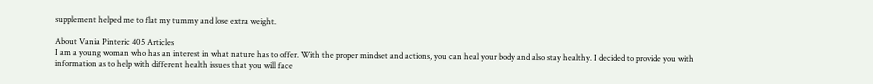supplement helped me to flat my tummy and lose extra weight.

About Vania Pinteric 405 Articles
I am a young woman who has an interest in what nature has to offer. With the proper mindset and actions, you can heal your body and also stay healthy. I decided to provide you with information as to help with different health issues that you will face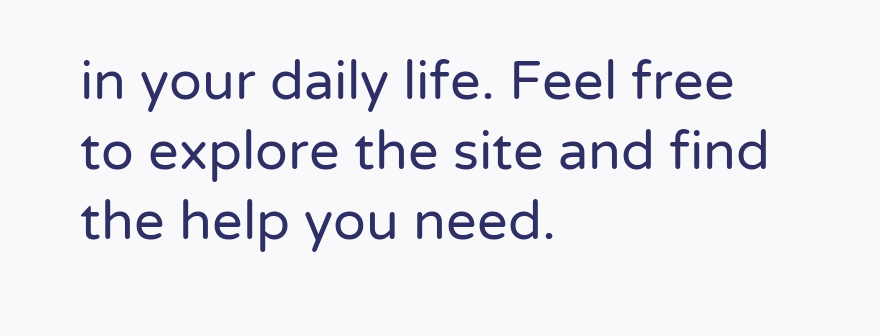in your daily life. Feel free to explore the site and find the help you need.